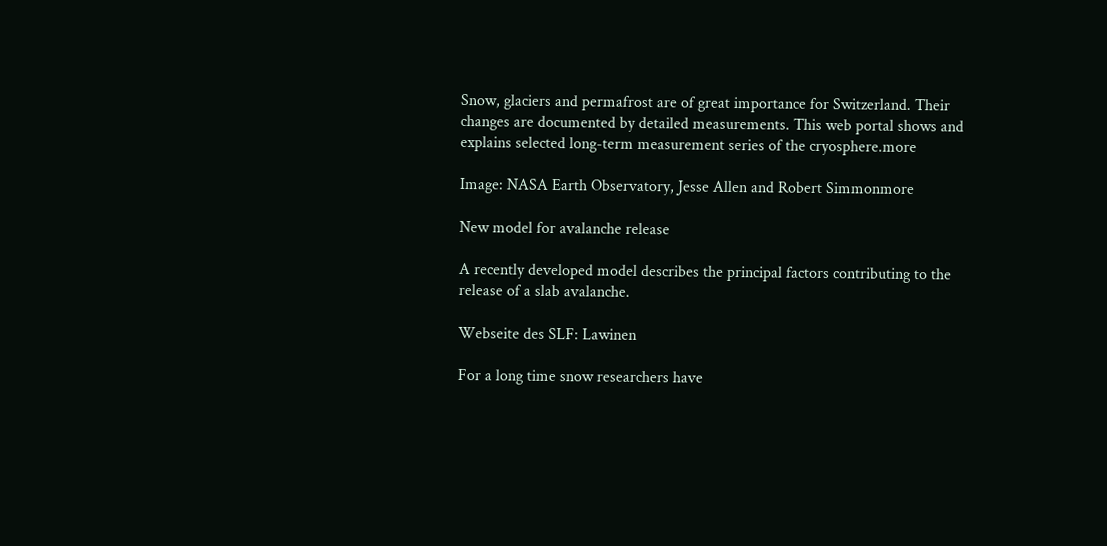Snow, glaciers and permafrost are of great importance for Switzerland. Their changes are documented by detailed measurements. This web portal shows and explains selected long-term measurement series of the cryosphere.more

Image: NASA Earth Observatory, Jesse Allen and Robert Simmonmore

New model for avalanche release

A recently developed model describes the principal factors contributing to the release of a slab avalanche.

Webseite des SLF: Lawinen

For a long time snow researchers have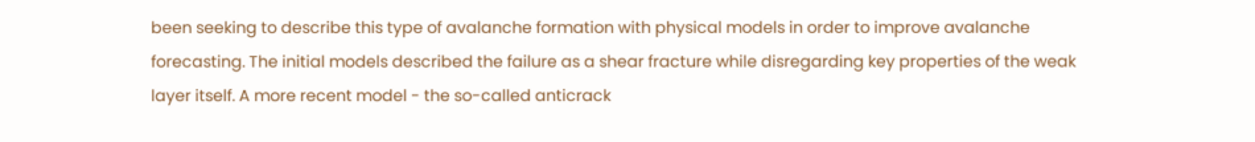been seeking to describe this type of avalanche formation with physical models in order to improve avalanche forecasting. The initial models described the failure as a shear fracture while disregarding key properties of the weak layer itself. A more recent model - the so-called anticrack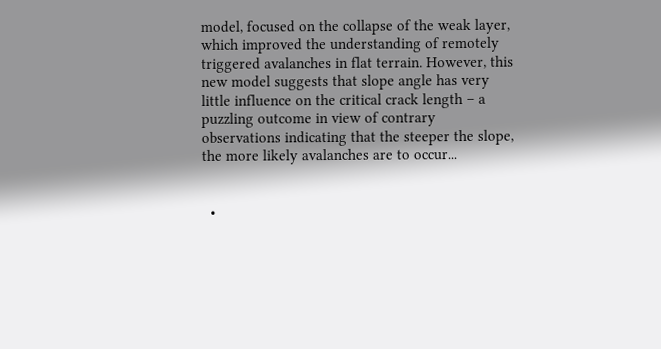model, focused on the collapse of the weak layer, which improved the understanding of remotely triggered avalanches in flat terrain. However, this new model suggests that slope angle has very little influence on the critical crack length – a puzzling outcome in view of contrary observations indicating that the steeper the slope, the more likely avalanches are to occur...


  •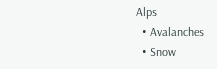Alps
  • Avalanches
  • Snow